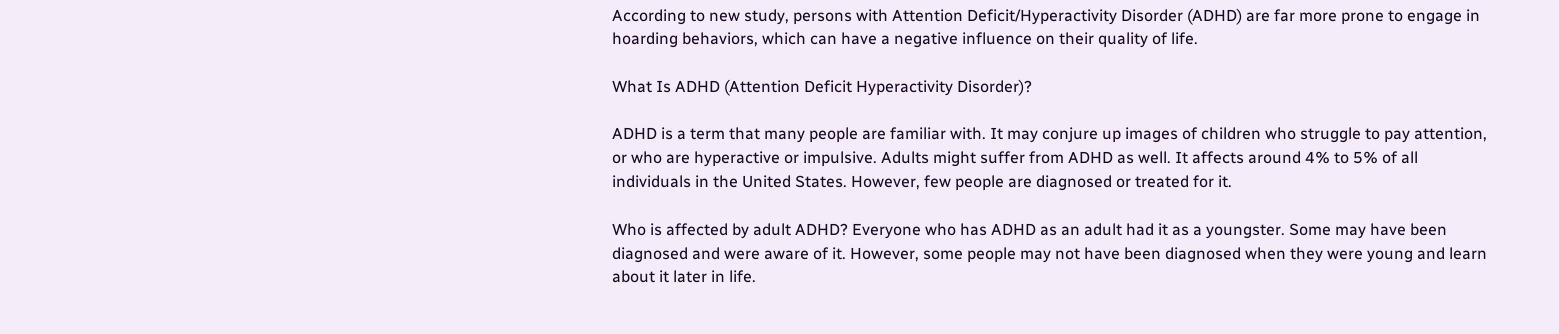According to new study, persons with Attention Deficit/Hyperactivity Disorder (ADHD) are far more prone to engage in hoarding behaviors, which can have a negative influence on their quality of life.

What Is ADHD (Attention Deficit Hyperactivity Disorder)?

ADHD is a term that many people are familiar with. It may conjure up images of children who struggle to pay attention, or who are hyperactive or impulsive. Adults might suffer from ADHD as well. It affects around 4% to 5% of all individuals in the United States. However, few people are diagnosed or treated for it.

Who is affected by adult ADHD? Everyone who has ADHD as an adult had it as a youngster. Some may have been diagnosed and were aware of it. However, some people may not have been diagnosed when they were young and learn about it later in life.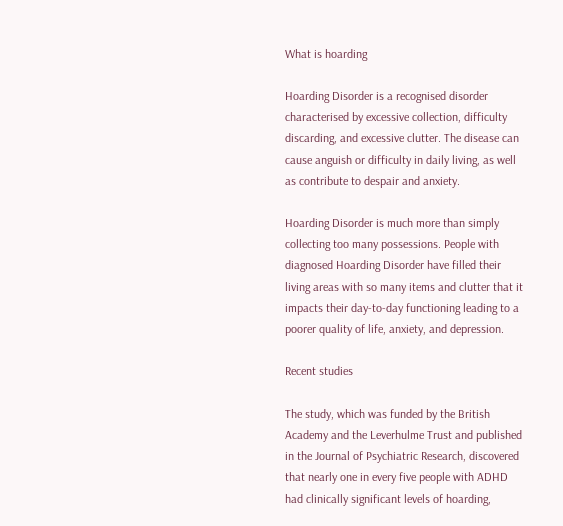What is hoarding

Hoarding Disorder is a recognised disorder characterised by excessive collection, difficulty discarding, and excessive clutter. The disease can cause anguish or difficulty in daily living, as well as contribute to despair and anxiety.

Hoarding Disorder is much more than simply collecting too many possessions. People with diagnosed Hoarding Disorder have filled their living areas with so many items and clutter that it impacts their day-to-day functioning leading to a poorer quality of life, anxiety, and depression.

Recent studies

The study, which was funded by the British Academy and the Leverhulme Trust and published in the Journal of Psychiatric Research, discovered that nearly one in every five people with ADHD had clinically significant levels of hoarding,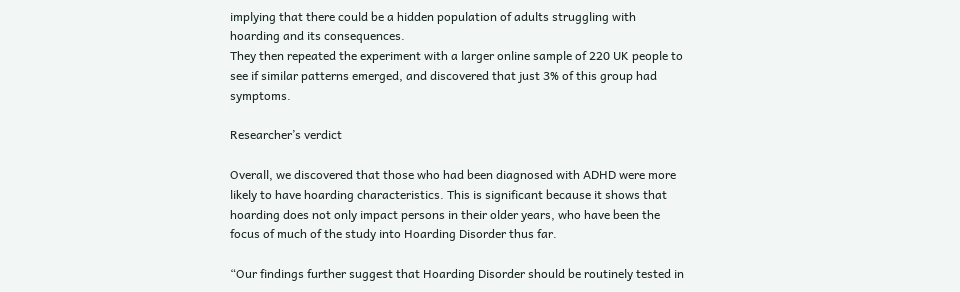implying that there could be a hidden population of adults struggling with hoarding and its consequences.
They then repeated the experiment with a larger online sample of 220 UK people to see if similar patterns emerged, and discovered that just 3% of this group had symptoms.

Researcher’s verdict

Overall, we discovered that those who had been diagnosed with ADHD were more likely to have hoarding characteristics. This is significant because it shows that hoarding does not only impact persons in their older years, who have been the focus of much of the study into Hoarding Disorder thus far.

“Our findings further suggest that Hoarding Disorder should be routinely tested in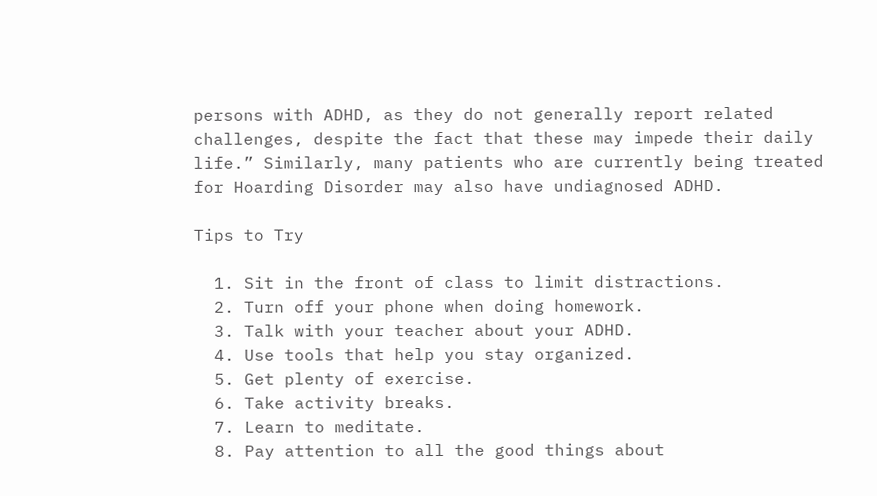persons with ADHD, as they do not generally report related challenges, despite the fact that these may impede their daily life.” Similarly, many patients who are currently being treated for Hoarding Disorder may also have undiagnosed ADHD.

Tips to Try

  1. Sit in the front of class to limit distractions.
  2. Turn off your phone when doing homework.
  3. Talk with your teacher about your ADHD.
  4. Use tools that help you stay organized.
  5. Get plenty of exercise.
  6. Take activity breaks.
  7. Learn to meditate.
  8. Pay attention to all the good things about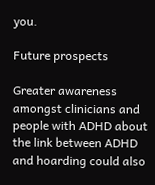you.

Future prospects

Greater awareness amongst clinicians and people with ADHD about the link between ADHD and hoarding could also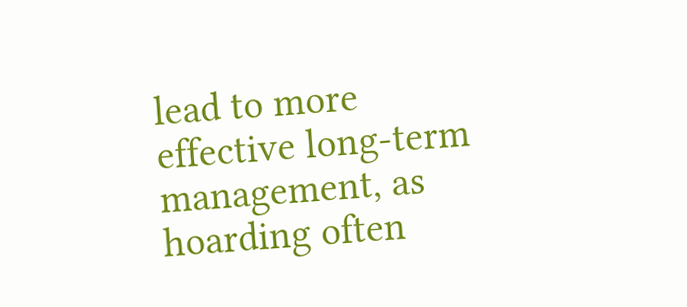lead to more effective long-term management, as hoarding often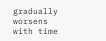gradually worsens with time